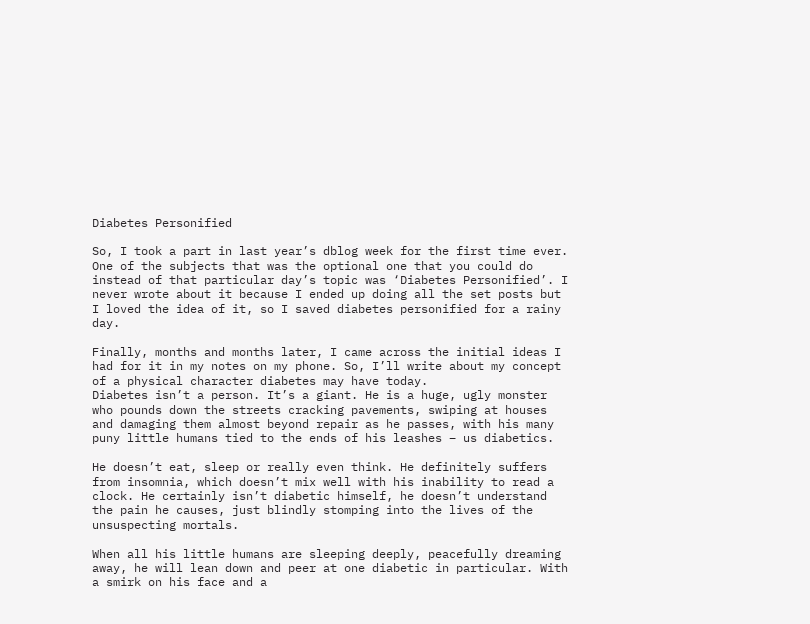Diabetes Personified

So, I took a part in last year’s dblog week for the first time ever. One of the subjects that was the optional one that you could do instead of that particular day’s topic was ‘Diabetes Personified’. I never wrote about it because I ended up doing all the set posts but I loved the idea of it, so I saved diabetes personified for a rainy day.

Finally, months and months later, I came across the initial ideas I had for it in my notes on my phone. So, I’ll write about my concept of a physical character diabetes may have today.
Diabetes isn’t a person. It’s a giant. He is a huge, ugly monster who pounds down the streets cracking pavements, swiping at houses and damaging them almost beyond repair as he passes, with his many puny little humans tied to the ends of his leashes – us diabetics.

He doesn’t eat, sleep or really even think. He definitely suffers from insomnia, which doesn’t mix well with his inability to read a clock. He certainly isn’t diabetic himself, he doesn’t understand the pain he causes, just blindly stomping into the lives of the unsuspecting mortals.

When all his little humans are sleeping deeply, peacefully dreaming away, he will lean down and peer at one diabetic in particular. With a smirk on his face and a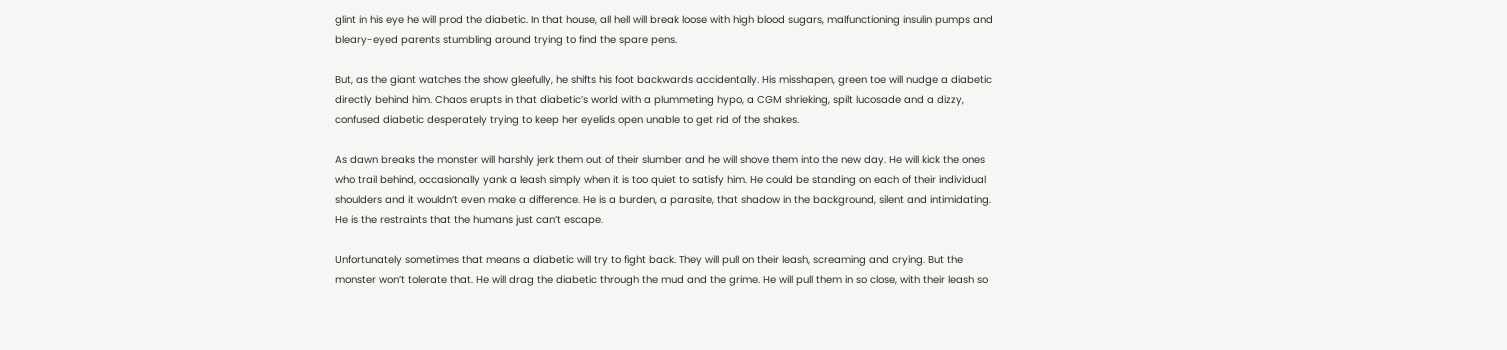glint in his eye he will prod the diabetic. In that house, all hell will break loose with high blood sugars, malfunctioning insulin pumps and bleary-eyed parents stumbling around trying to find the spare pens.

But, as the giant watches the show gleefully, he shifts his foot backwards accidentally. His misshapen, green toe will nudge a diabetic directly behind him. Chaos erupts in that diabetic’s world with a plummeting hypo, a CGM shrieking, spilt lucosade and a dizzy, confused diabetic desperately trying to keep her eyelids open unable to get rid of the shakes.

As dawn breaks the monster will harshly jerk them out of their slumber and he will shove them into the new day. He will kick the ones who trail behind, occasionally yank a leash simply when it is too quiet to satisfy him. He could be standing on each of their individual shoulders and it wouldn’t even make a difference. He is a burden, a parasite, that shadow in the background, silent and intimidating. He is the restraints that the humans just can’t escape.

Unfortunately sometimes that means a diabetic will try to fight back. They will pull on their leash, screaming and crying. But the monster won’t tolerate that. He will drag the diabetic through the mud and the grime. He will pull them in so close, with their leash so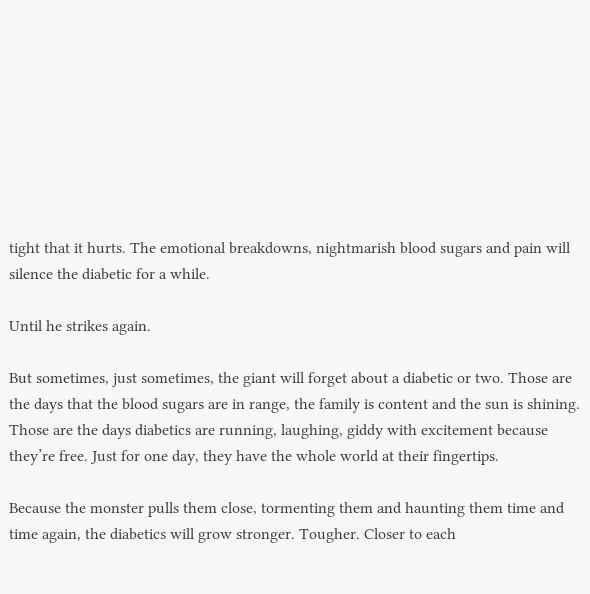tight that it hurts. The emotional breakdowns, nightmarish blood sugars and pain will silence the diabetic for a while.

Until he strikes again.

But sometimes, just sometimes, the giant will forget about a diabetic or two. Those are the days that the blood sugars are in range, the family is content and the sun is shining. Those are the days diabetics are running, laughing, giddy with excitement because they’re free. Just for one day, they have the whole world at their fingertips.

Because the monster pulls them close, tormenting them and haunting them time and time again, the diabetics will grow stronger. Tougher. Closer to each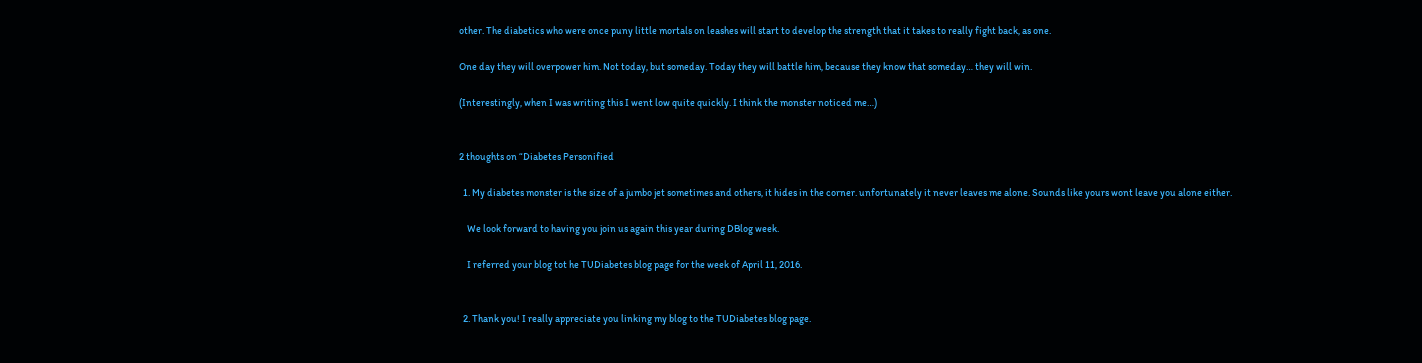other. The diabetics who were once puny little mortals on leashes will start to develop the strength that it takes to really fight back, as one.

One day they will overpower him. Not today, but someday. Today they will battle him, because they know that someday… they will win.

(Interestingly, when I was writing this I went low quite quickly. I think the monster noticed me…)


2 thoughts on “Diabetes Personified

  1. My diabetes monster is the size of a jumbo jet sometimes and others, it hides in the corner. unfortunately it never leaves me alone. Sounds like yours wont leave you alone either.

    We look forward to having you join us again this year during DBlog week.

    I referred your blog tot he TUDiabetes blog page for the week of April 11, 2016.


  2. Thank you! I really appreciate you linking my blog to the TUDiabetes blog page.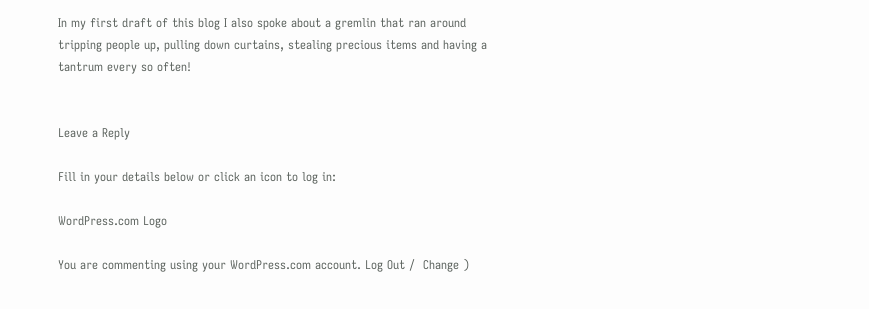In my first draft of this blog I also spoke about a gremlin that ran around tripping people up, pulling down curtains, stealing precious items and having a tantrum every so often!


Leave a Reply

Fill in your details below or click an icon to log in:

WordPress.com Logo

You are commenting using your WordPress.com account. Log Out /  Change )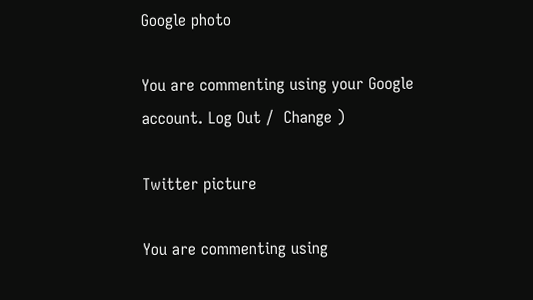Google photo

You are commenting using your Google account. Log Out /  Change )

Twitter picture

You are commenting using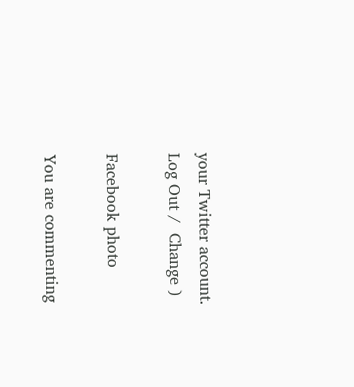your Twitter account. Log Out /  Change )

Facebook photo

You are commenting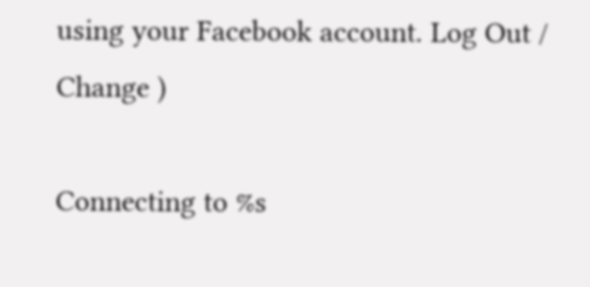using your Facebook account. Log Out /  Change )

Connecting to %s